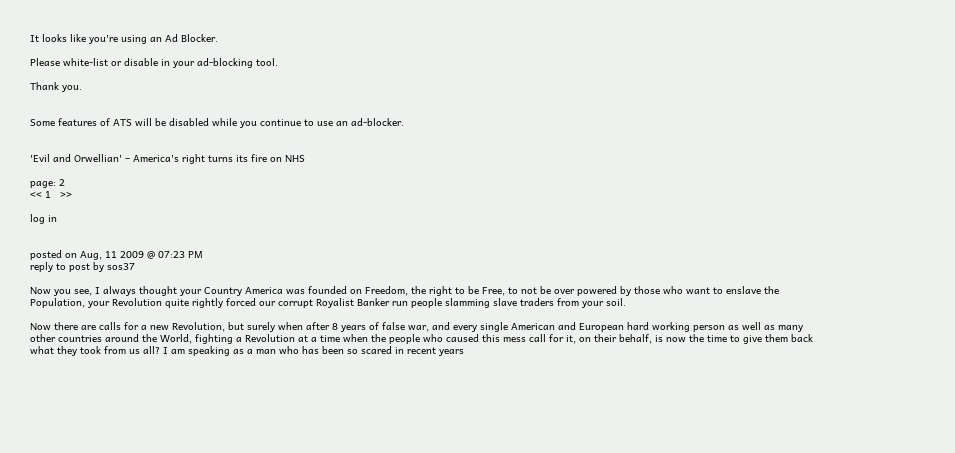It looks like you're using an Ad Blocker.

Please white-list or disable in your ad-blocking tool.

Thank you.


Some features of ATS will be disabled while you continue to use an ad-blocker.


'Evil and Orwellian' – America's right turns its fire on NHS

page: 2
<< 1   >>

log in


posted on Aug, 11 2009 @ 07:23 PM
reply to post by sos37

Now you see, I always thought your Country America was founded on Freedom, the right to be Free, to not be over powered by those who want to enslave the Population, your Revolution quite rightly forced our corrupt Royalist Banker run people slamming slave traders from your soil.

Now there are calls for a new Revolution, but surely when after 8 years of false war, and every single American and European hard working person as well as many other countries around the World, fighting a Revolution at a time when the people who caused this mess call for it, on their behalf, is now the time to give them back what they took from us all? I am speaking as a man who has been so scared in recent years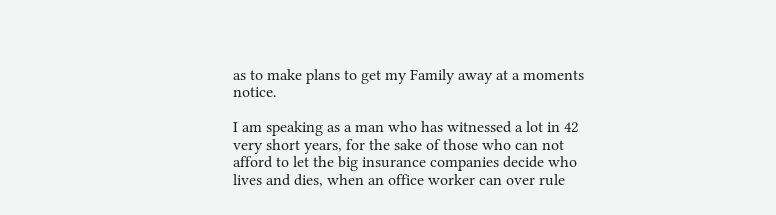as to make plans to get my Family away at a moments notice.

I am speaking as a man who has witnessed a lot in 42 very short years, for the sake of those who can not afford to let the big insurance companies decide who lives and dies, when an office worker can over rule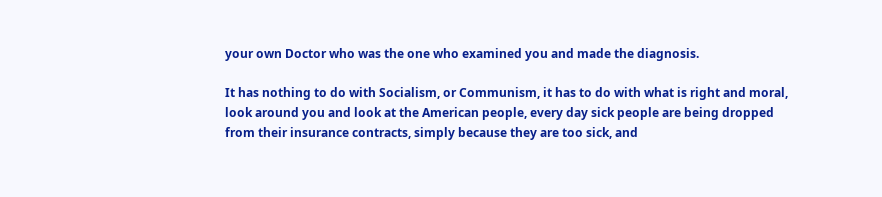your own Doctor who was the one who examined you and made the diagnosis.

It has nothing to do with Socialism, or Communism, it has to do with what is right and moral, look around you and look at the American people, every day sick people are being dropped from their insurance contracts, simply because they are too sick, and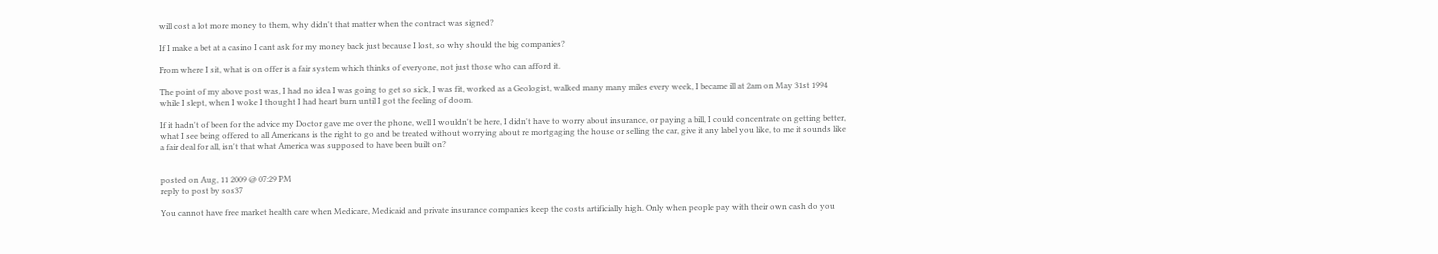will cost a lot more money to them, why didn't that matter when the contract was signed?

If I make a bet at a casino I cant ask for my money back just because I lost, so why should the big companies?

From where I sit, what is on offer is a fair system which thinks of everyone, not just those who can afford it.

The point of my above post was, I had no idea I was going to get so sick, I was fit, worked as a Geologist, walked many many miles every week, I became ill at 2am on May 31st 1994 while I slept, when I woke I thought I had heart burn until I got the feeling of doom.

If it hadn't of been for the advice my Doctor gave me over the phone, well I wouldn't be here, I didn't have to worry about insurance, or paying a bill, I could concentrate on getting better, what I see being offered to all Americans is the right to go and be treated without worrying about re mortgaging the house or selling the car, give it any label you like, to me it sounds like a fair deal for all, isn't that what America was supposed to have been built on?


posted on Aug, 11 2009 @ 07:29 PM
reply to post by sos37

You cannot have free market health care when Medicare, Medicaid and private insurance companies keep the costs artificially high. Only when people pay with their own cash do you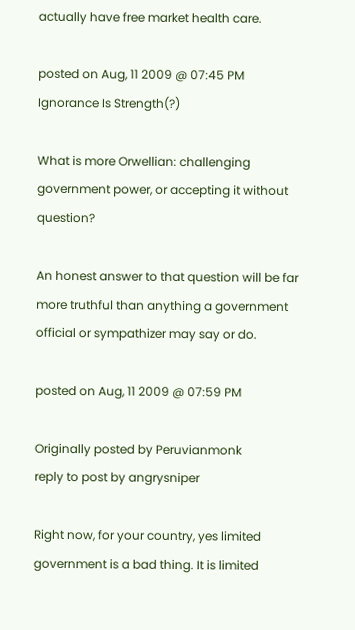actually have free market health care.

posted on Aug, 11 2009 @ 07:45 PM
Ignorance Is Strength(?)

What is more Orwellian: challenging government power, or accepting it without question?

An honest answer to that question will be far more truthful than anything a government official or sympathizer may say or do.

posted on Aug, 11 2009 @ 07:59 PM

Originally posted by Peruvianmonk
reply to post by angrysniper

Right now, for your country, yes limited government is a bad thing. It is limited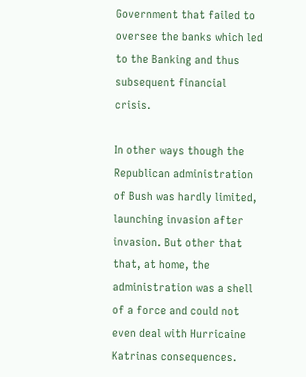Government that failed to oversee the banks which led to the Banking and thus subsequent financial crisis.

In other ways though the Republican administration of Bush was hardly limited, launching invasion after invasion. But other that that, at home, the administration was a shell of a force and could not even deal with Hurricaine Katrinas consequences.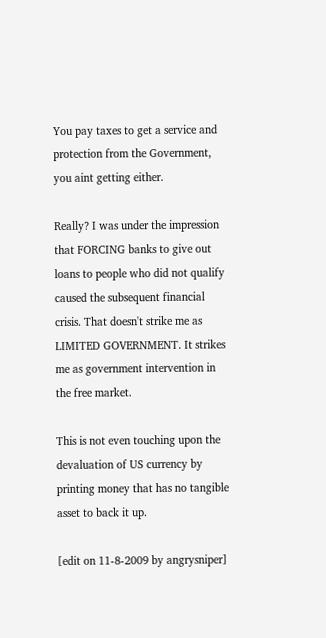You pay taxes to get a service and protection from the Government, you aint getting either.

Really? I was under the impression that FORCING banks to give out loans to people who did not qualify caused the subsequent financial crisis. That doesn't strike me as LIMITED GOVERNMENT. It strikes me as government intervention in the free market.

This is not even touching upon the devaluation of US currency by printing money that has no tangible asset to back it up.

[edit on 11-8-2009 by angrysniper]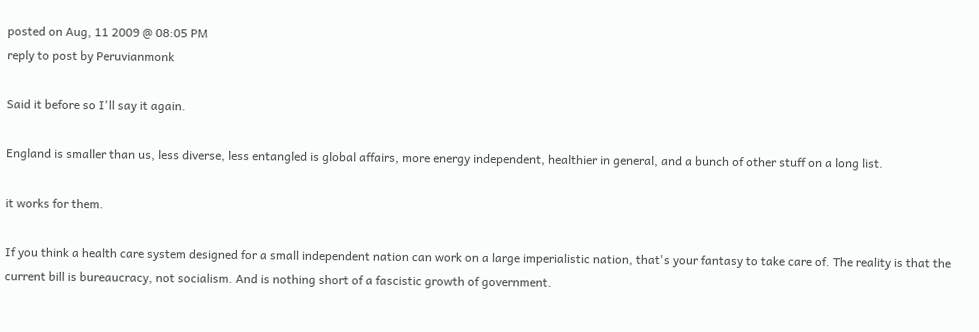posted on Aug, 11 2009 @ 08:05 PM
reply to post by Peruvianmonk

Said it before so I'll say it again.

England is smaller than us, less diverse, less entangled is global affairs, more energy independent, healthier in general, and a bunch of other stuff on a long list.

it works for them.

If you think a health care system designed for a small independent nation can work on a large imperialistic nation, that's your fantasy to take care of. The reality is that the current bill is bureaucracy, not socialism. And is nothing short of a fascistic growth of government.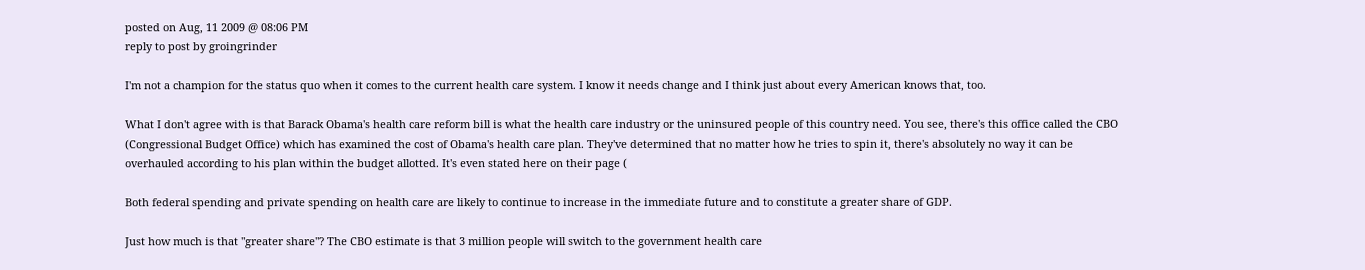posted on Aug, 11 2009 @ 08:06 PM
reply to post by groingrinder

I'm not a champion for the status quo when it comes to the current health care system. I know it needs change and I think just about every American knows that, too.

What I don't agree with is that Barack Obama's health care reform bill is what the health care industry or the uninsured people of this country need. You see, there's this office called the CBO (Congressional Budget Office) which has examined the cost of Obama's health care plan. They've determined that no matter how he tries to spin it, there's absolutely no way it can be overhauled according to his plan within the budget allotted. It's even stated here on their page (

Both federal spending and private spending on health care are likely to continue to increase in the immediate future and to constitute a greater share of GDP.

Just how much is that "greater share"? The CBO estimate is that 3 million people will switch to the government health care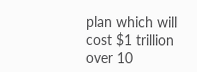plan which will cost $1 trillion over 10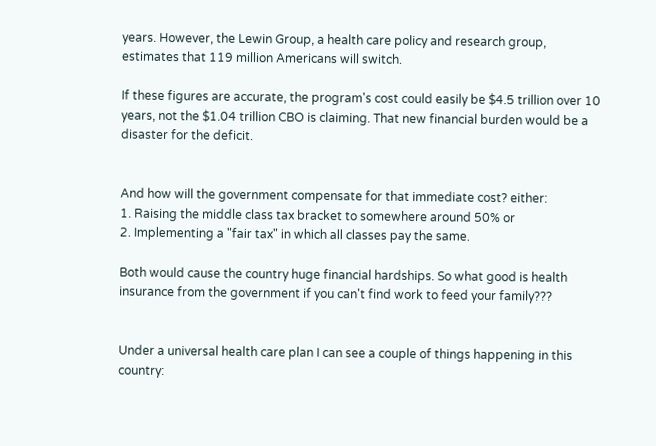years. However, the Lewin Group, a health care policy and research group, estimates that 119 million Americans will switch.

If these figures are accurate, the program's cost could easily be $4.5 trillion over 10 years, not the $1.04 trillion CBO is claiming. That new financial burden would be a disaster for the deficit.


And how will the government compensate for that immediate cost? either:
1. Raising the middle class tax bracket to somewhere around 50% or
2. Implementing a "fair tax" in which all classes pay the same.

Both would cause the country huge financial hardships. So what good is health insurance from the government if you can't find work to feed your family???


Under a universal health care plan I can see a couple of things happening in this country: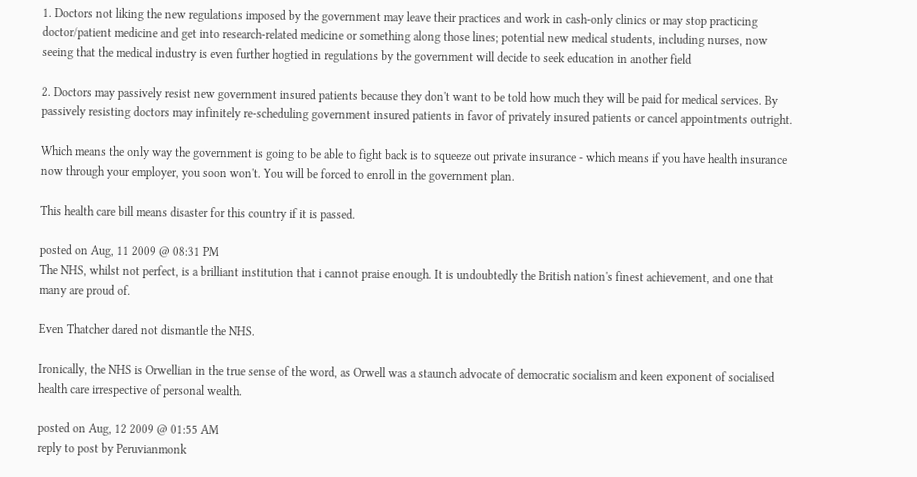1. Doctors not liking the new regulations imposed by the government may leave their practices and work in cash-only clinics or may stop practicing doctor/patient medicine and get into research-related medicine or something along those lines; potential new medical students, including nurses, now seeing that the medical industry is even further hogtied in regulations by the government will decide to seek education in another field

2. Doctors may passively resist new government insured patients because they don't want to be told how much they will be paid for medical services. By passively resisting doctors may infinitely re-scheduling government insured patients in favor of privately insured patients or cancel appointments outright.

Which means the only way the government is going to be able to fight back is to squeeze out private insurance - which means if you have health insurance now through your employer, you soon won't. You will be forced to enroll in the government plan.

This health care bill means disaster for this country if it is passed.

posted on Aug, 11 2009 @ 08:31 PM
The NHS, whilst not perfect, is a brilliant institution that i cannot praise enough. It is undoubtedly the British nation's finest achievement, and one that many are proud of.

Even Thatcher dared not dismantle the NHS.

Ironically, the NHS is Orwellian in the true sense of the word, as Orwell was a staunch advocate of democratic socialism and keen exponent of socialised health care irrespective of personal wealth.

posted on Aug, 12 2009 @ 01:55 AM
reply to post by Peruvianmonk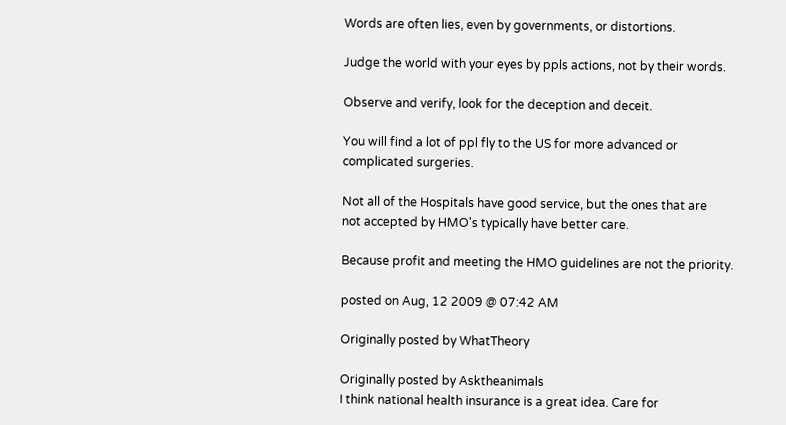Words are often lies, even by governments, or distortions.

Judge the world with your eyes by ppls actions, not by their words.

Observe and verify, look for the deception and deceit.

You will find a lot of ppl fly to the US for more advanced or
complicated surgeries.

Not all of the Hospitals have good service, but the ones that are
not accepted by HMO's typically have better care.

Because profit and meeting the HMO guidelines are not the priority.

posted on Aug, 12 2009 @ 07:42 AM

Originally posted by WhatTheory

Originally posted by Asktheanimals
I think national health insurance is a great idea. Care for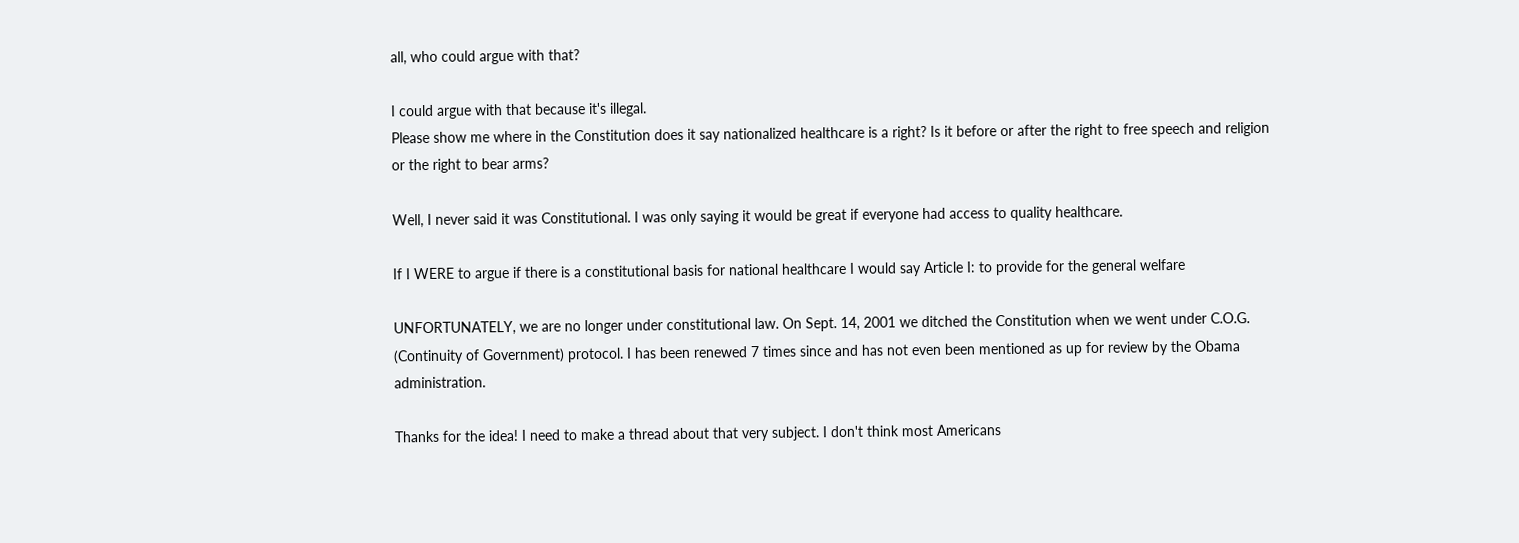all, who could argue with that?

I could argue with that because it's illegal.
Please show me where in the Constitution does it say nationalized healthcare is a right? Is it before or after the right to free speech and religion or the right to bear arms?

Well, I never said it was Constitutional. I was only saying it would be great if everyone had access to quality healthcare.

If I WERE to argue if there is a constitutional basis for national healthcare I would say Article I: to provide for the general welfare

UNFORTUNATELY, we are no longer under constitutional law. On Sept. 14, 2001 we ditched the Constitution when we went under C.O.G. (Continuity of Government) protocol. I has been renewed 7 times since and has not even been mentioned as up for review by the Obama administration.

Thanks for the idea! I need to make a thread about that very subject. I don't think most Americans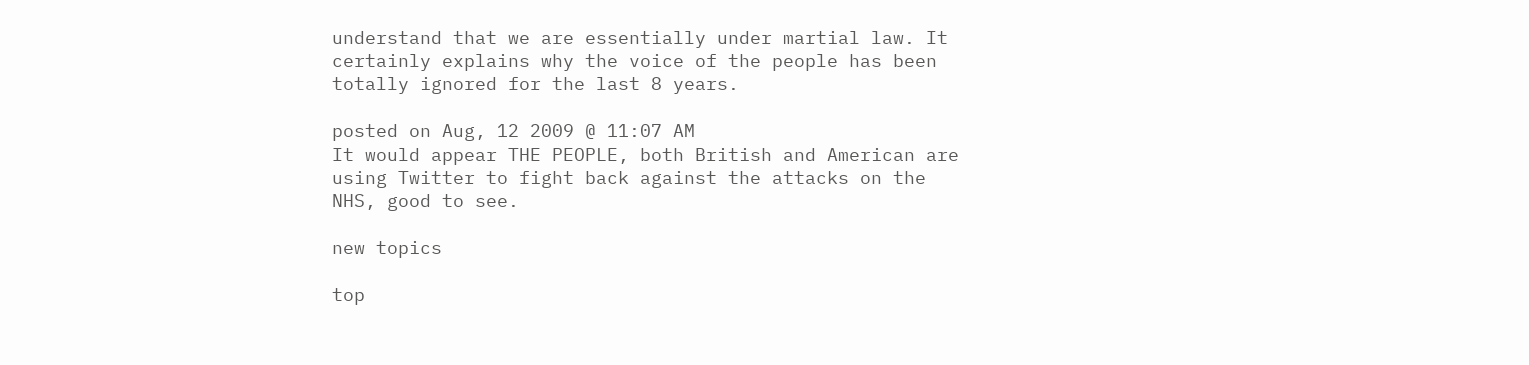understand that we are essentially under martial law. It certainly explains why the voice of the people has been totally ignored for the last 8 years.

posted on Aug, 12 2009 @ 11:07 AM
It would appear THE PEOPLE, both British and American are using Twitter to fight back against the attacks on the NHS, good to see.

new topics

top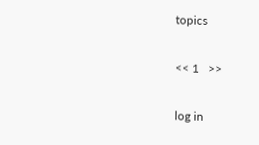topics

<< 1   >>

log in